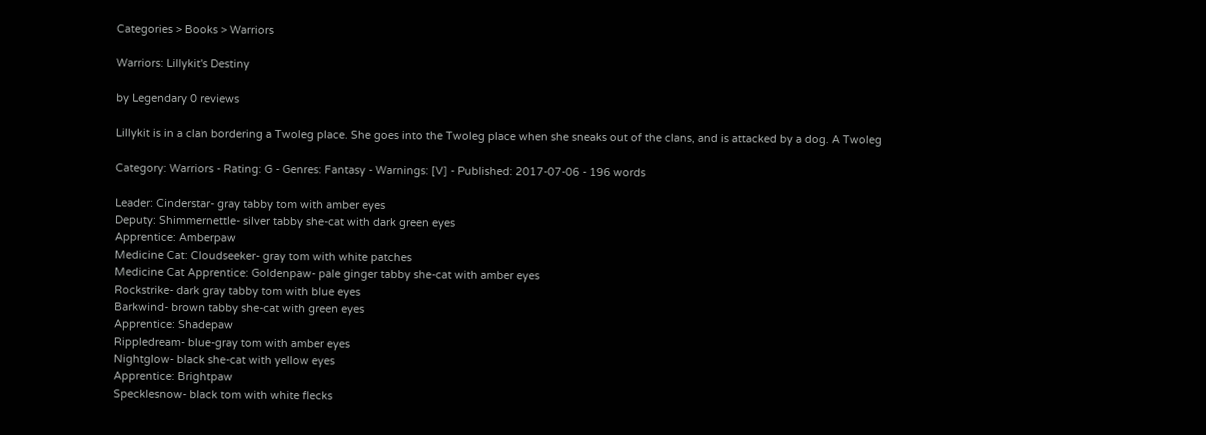Categories > Books > Warriors

Warriors: Lillykit's Destiny

by Legendary 0 reviews

Lillykit is in a clan bordering a Twoleg place. She goes into the Twoleg place when she sneaks out of the clans, and is attacked by a dog. A Twoleg

Category: Warriors - Rating: G - Genres: Fantasy - Warnings: [V] - Published: 2017-07-06 - 196 words

Leader: Cinderstar- gray tabby tom with amber eyes
Deputy: Shimmernettle- silver tabby she-cat with dark green eyes
Apprentice: Amberpaw
Medicine Cat: Cloudseeker- gray tom with white patches
Medicine Cat Apprentice: Goldenpaw- pale ginger tabby she-cat with amber eyes
Rockstrike- dark gray tabby tom with blue eyes
Barkwind- brown tabby she-cat with green eyes
Apprentice: Shadepaw
Rippledream- blue-gray tom with amber eyes
Nightglow- black she-cat with yellow eyes
Apprentice: Brightpaw
Specklesnow- black tom with white flecks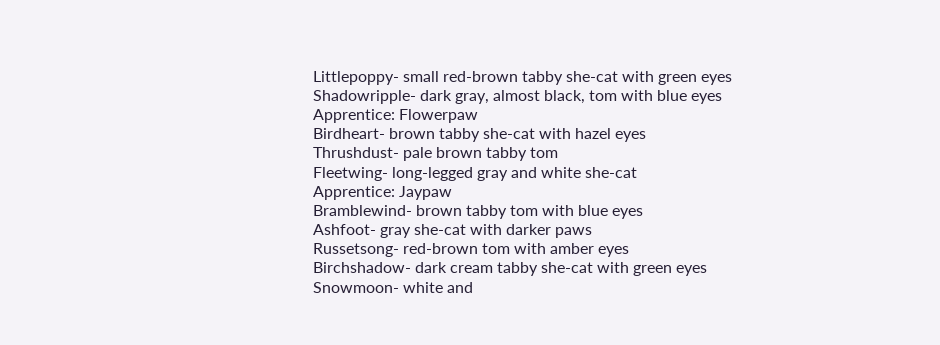Littlepoppy- small red-brown tabby she-cat with green eyes
Shadowripple- dark gray, almost black, tom with blue eyes
Apprentice: Flowerpaw
Birdheart- brown tabby she-cat with hazel eyes
Thrushdust- pale brown tabby tom
Fleetwing- long-legged gray and white she-cat
Apprentice: Jaypaw
Bramblewind- brown tabby tom with blue eyes
Ashfoot- gray she-cat with darker paws
Russetsong- red-brown tom with amber eyes
Birchshadow- dark cream tabby she-cat with green eyes
Snowmoon- white and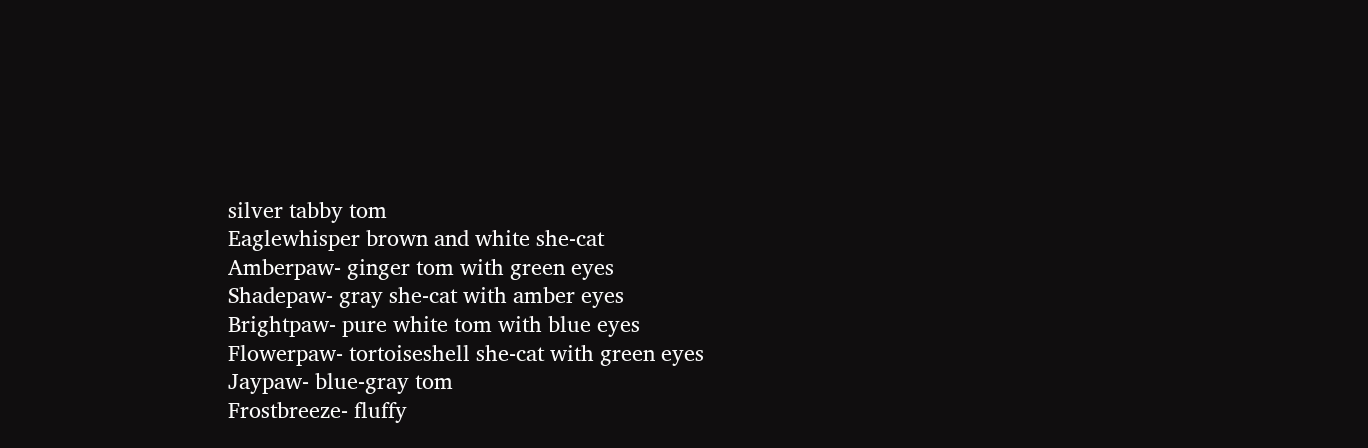silver tabby tom
Eaglewhisper brown and white she-cat
Amberpaw- ginger tom with green eyes
Shadepaw- gray she-cat with amber eyes
Brightpaw- pure white tom with blue eyes
Flowerpaw- tortoiseshell she-cat with green eyes
Jaypaw- blue-gray tom
Frostbreeze- fluffy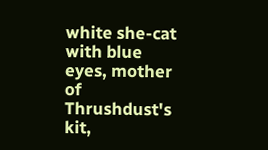white she-cat with blue eyes, mother of Thrushdust's kit,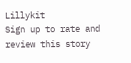Lillykit
Sign up to rate and review this story